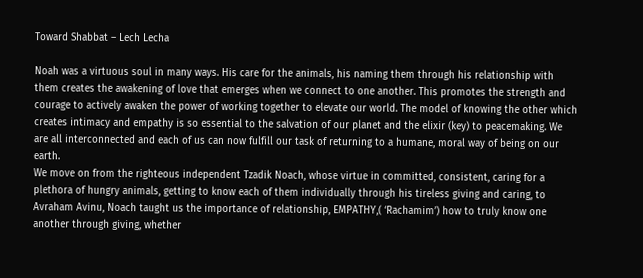Toward Shabbat – Lech Lecha

Noah was a virtuous soul in many ways. His care for the animals, his naming them through his relationship with them creates the awakening of love that emerges when we connect to one another. This promotes the strength and courage to actively awaken the power of working together to elevate our world. The model of knowing the other which creates intimacy and empathy is so essential to the salvation of our planet and the elixir (key) to peacemaking. We are all interconnected and each of us can now fulfill our task of returning to a humane, moral way of being on our earth.
We move on from the righteous independent Tzadik Noach, whose virtue in committed, consistent, caring for a plethora of hungry animals, getting to know each of them individually through his tireless giving and caring, to Avraham Avinu, Noach taught us the importance of relationship, EMPATHY,( ‘Rachamim’) how to truly know one another through giving, whether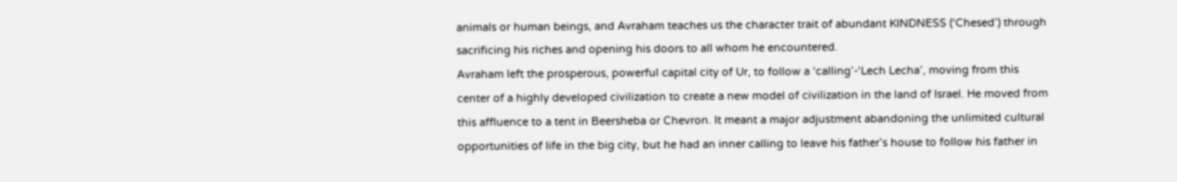animals or human beings, and Avraham teaches us the character trait of abundant KINDNESS (‘Chesed’) through sacrificing his riches and opening his doors to all whom he encountered.
Avraham left the prosperous, powerful capital city of Ur, to follow a ‘calling’-‘Lech Lecha’, moving from this center of a highly developed civilization to create a new model of civilization in the land of Israel. He moved from this affluence to a tent in Beersheba or Chevron. It meant a major adjustment abandoning the unlimited cultural opportunities of life in the big city, but he had an inner calling to leave his father’s house to follow his father in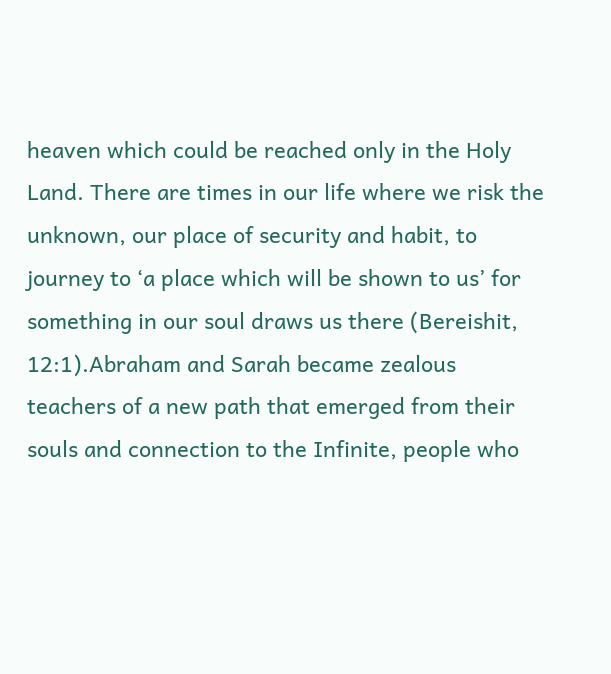heaven which could be reached only in the Holy Land. There are times in our life where we risk the unknown, our place of security and habit, to journey to ‘a place which will be shown to us’ for something in our soul draws us there (Bereishit, 12:1).Abraham and Sarah became zealous teachers of a new path that emerged from their souls and connection to the Infinite, people who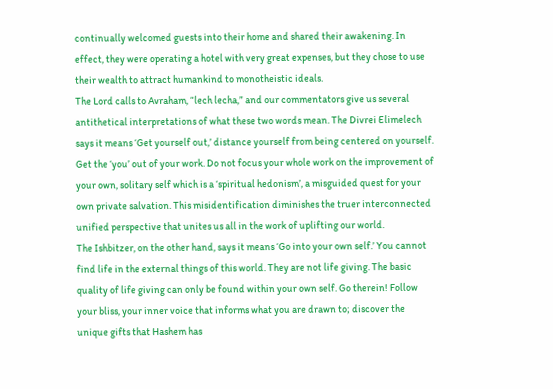continually welcomed guests into their home and shared their awakening. In effect, they were operating a hotel with very great expenses, but they chose to use their wealth to attract humankind to monotheistic ideals.
The Lord calls to Avraham, “lech lecha,” and our commentators give us several antithetical interpretations of what these two words mean. The Divrei Elimelech says it means ‘Get yourself out,’ distance yourself from being centered on yourself. Get the ‘you’ out of your work. Do not focus your whole work on the improvement of your own, solitary self which is a ‘spiritual hedonism’, a misguided quest for your own private salvation. This misidentification diminishes the truer interconnected unified perspective that unites us all in the work of uplifting our world.
The Ishbitzer, on the other hand, says it means ‘Go into your own self.’ You cannot find life in the external things of this world. They are not life giving. The basic quality of life giving can only be found within your own self. Go therein! Follow your bliss, your inner voice that informs what you are drawn to; discover the unique gifts that Hashem has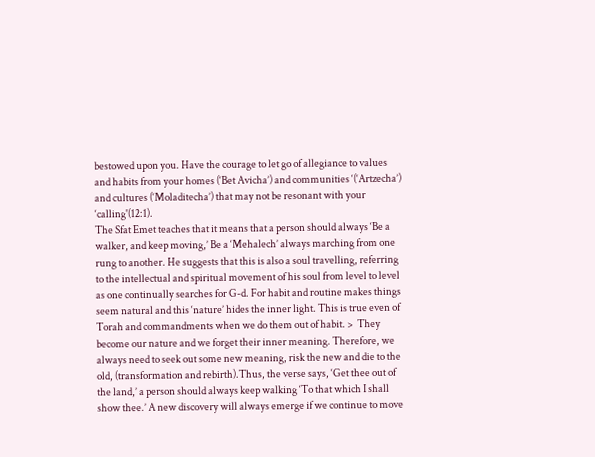bestowed upon you. Have the courage to let go of allegiance to values and habits from your homes (‘Bet Avicha’) and communities ‘(‘Artzecha’) and cultures (‘Moladitecha’) that may not be resonant with your ‘calling'(12:1).
The Sfat Emet teaches that it means that a person should always ‘Be a walker, and keep moving,’ Be a ‘Mehalech’ always marching from one rung to another. He suggests that this is also a soul travelling, referring to the intellectual and spiritual movement of his soul from level to level as one continually searches for G-d. For habit and routine makes things seem natural and this ‘nature’ hides the inner light. This is true even of Torah and commandments when we do them out of habit. >  They become our nature and we forget their inner meaning. Therefore, we always need to seek out some new meaning, risk the new and die to the old, (transformation and rebirth).Thus, the verse says, ‘Get thee out of the land,’ a person should always keep walking ‘To that which I shall show thee.’ A new discovery will always emerge if we continue to move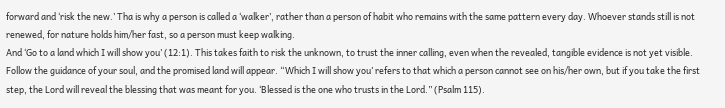forward and ‘risk the new.’ Tha is why a person is called a ‘walker’, rather than a person of habit who remains with the same pattern every day. Whoever stands still is not renewed, for nature holds him/her fast, so a person must keep walking.
And ‘Go to a land which I will show you’ (12:1). This takes faith to risk the unknown, to trust the inner calling, even when the revealed, tangible evidence is not yet visible. Follow the guidance of your soul, and the promised land will appear. “Which I will show you’ refers to that which a person cannot see on his/her own, but if you take the first step, the Lord will reveal the blessing that was meant for you. ‘Blessed is the one who trusts in the Lord.” (Psalm 115).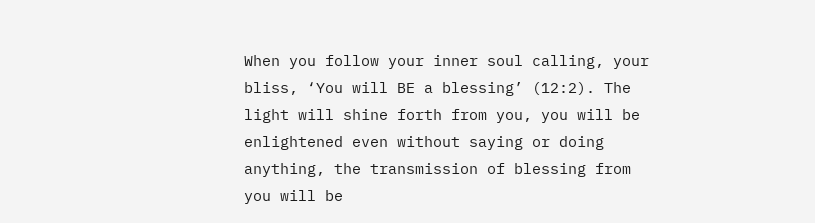When you follow your inner soul calling, your bliss, ‘You will BE a blessing’ (12:2). The light will shine forth from you, you will be enlightened even without saying or doing anything, the transmission of blessing from you will be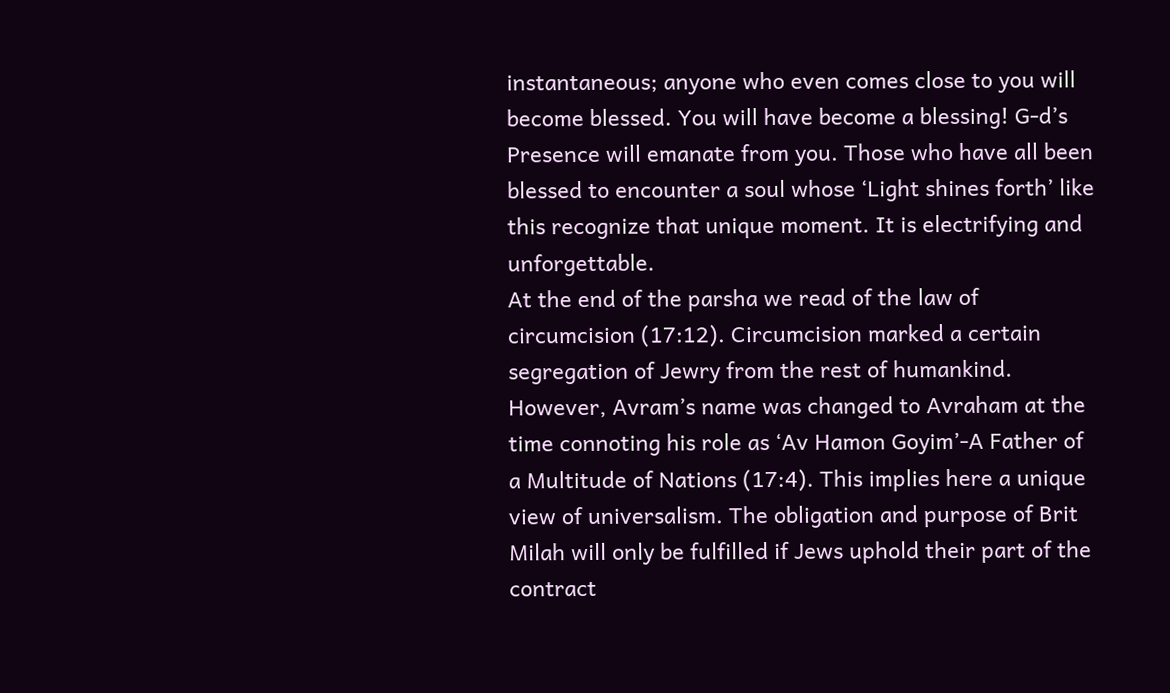instantaneous; anyone who even comes close to you will become blessed. You will have become a blessing! G-d’s Presence will emanate from you. Those who have all been blessed to encounter a soul whose ‘Light shines forth’ like this recognize that unique moment. It is electrifying and unforgettable.
At the end of the parsha we read of the law of circumcision (17:12). Circumcision marked a certain segregation of Jewry from the rest of humankind. However, Avram’s name was changed to Avraham at the time connoting his role as ‘Av Hamon Goyim’-A Father of a Multitude of Nations (17:4). This implies here a unique view of universalism. The obligation and purpose of Brit Milah will only be fulfilled if Jews uphold their part of the contract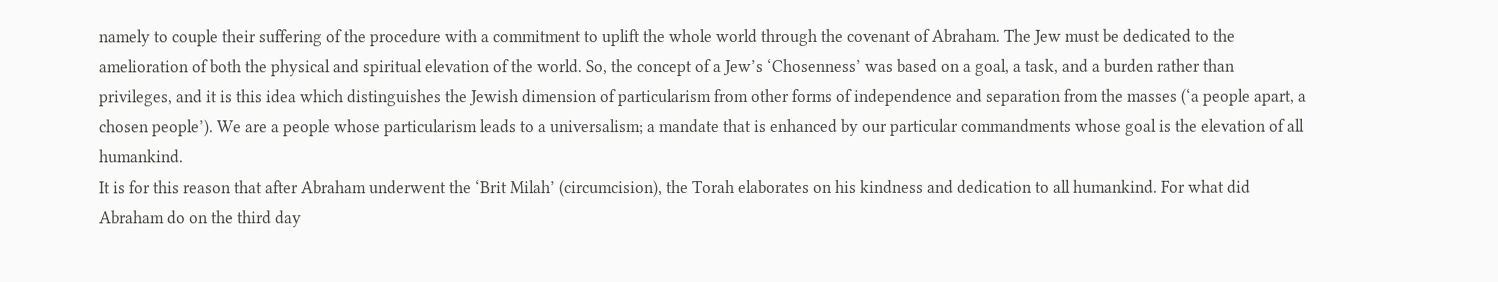namely to couple their suffering of the procedure with a commitment to uplift the whole world through the covenant of Abraham. The Jew must be dedicated to the amelioration of both the physical and spiritual elevation of the world. So, the concept of a Jew’s ‘Chosenness’ was based on a goal, a task, and a burden rather than privileges, and it is this idea which distinguishes the Jewish dimension of particularism from other forms of independence and separation from the masses (‘a people apart, a chosen people’). We are a people whose particularism leads to a universalism; a mandate that is enhanced by our particular commandments whose goal is the elevation of all humankind.
It is for this reason that after Abraham underwent the ‘Brit Milah’ (circumcision), the Torah elaborates on his kindness and dedication to all humankind. For what did Abraham do on the third day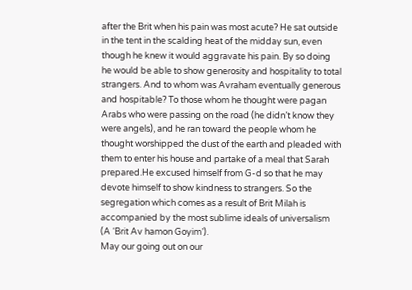after the Brit when his pain was most acute? He sat outside in the tent in the scalding heat of the midday sun, even though he knew it would aggravate his pain. By so doing he would be able to show generosity and hospitality to total strangers. And to whom was Avraham eventually generous and hospitable? To those whom he thought were pagan Arabs who were passing on the road (he didn’t know they were angels), and he ran toward the people whom he thought worshipped the dust of the earth and pleaded with them to enter his house and partake of a meal that Sarah prepared.He excused himself from G-d so that he may devote himself to show kindness to strangers. So the segregation which comes as a result of Brit Milah is accompanied by the most sublime ideals of universalism (A ‘Brit Av hamon Goyim’).
May our going out on our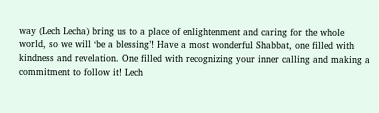way (Lech Lecha) bring us to a place of enlightenment and caring for the whole world, so we will ‘be a blessing’! Have a most wonderful Shabbat, one filled with kindness and revelation. One filled with recognizing your inner calling and making a commitment to follow it! Lech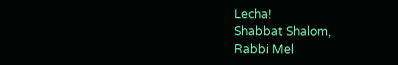Lecha!
Shabbat Shalom,
Rabbi Mel